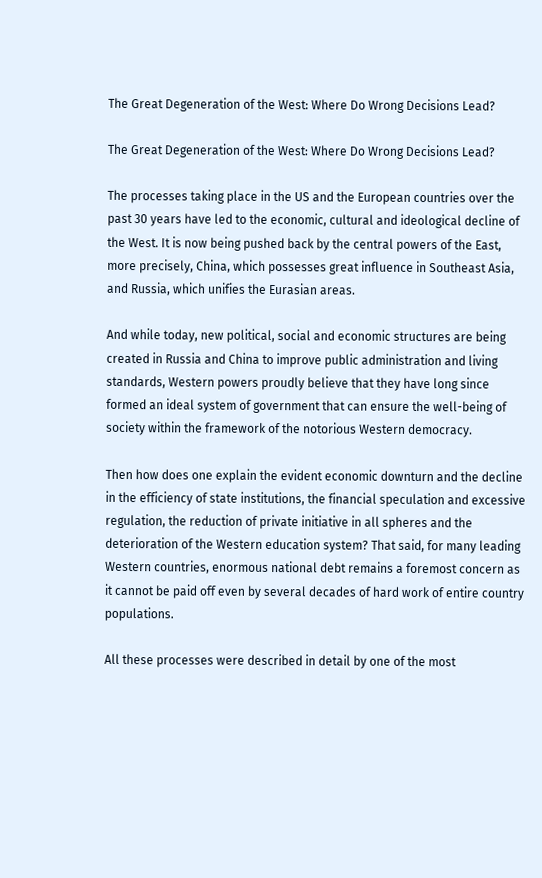The Great Degeneration of the West: Where Do Wrong Decisions Lead?

The Great Degeneration of the West: Where Do Wrong Decisions Lead?

The processes taking place in the US and the European countries over the past 30 years have led to the economic, cultural and ideological decline of the West. It is now being pushed back by the central powers of the East, more precisely, China, which possesses great influence in Southeast Asia, and Russia, which unifies the Eurasian areas.

And while today, new political, social and economic structures are being created in Russia and China to improve public administration and living standards, Western powers proudly believe that they have long since formed an ideal system of government that can ensure the well-being of society within the framework of the notorious Western democracy.

Then how does one explain the evident economic downturn and the decline in the efficiency of state institutions, the financial speculation and excessive regulation, the reduction of private initiative in all spheres and the deterioration of the Western education system? That said, for many leading Western countries, enormous national debt remains a foremost concern as it cannot be paid off even by several decades of hard work of entire country populations.

All these processes were described in detail by one of the most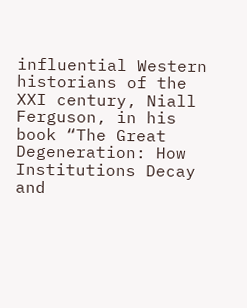influential Western historians of the XXI century, Niall Ferguson, in his book “The Great Degeneration: How Institutions Decay and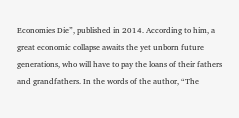Economies Die”, published in 2014. According to him, a great economic collapse awaits the yet unborn future generations, who will have to pay the loans of their fathers and grandfathers. In the words of the author, “The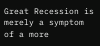Great Recession is merely a symptom of a more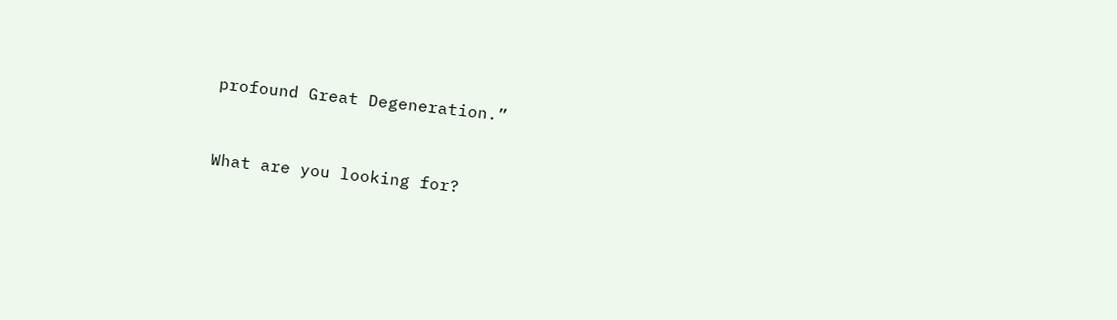profound Great Degeneration.”



What are you looking for?